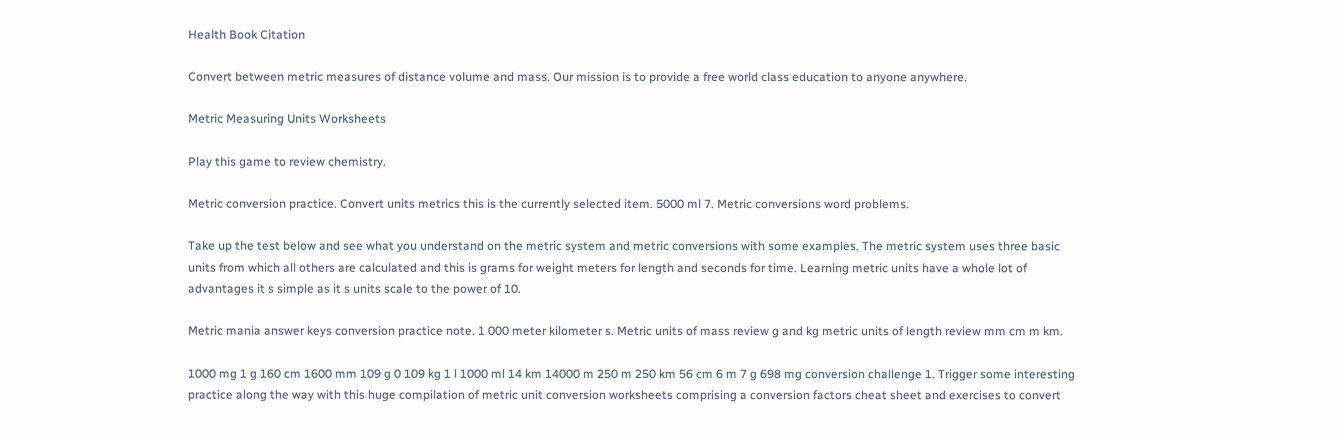Health Book Citation

Convert between metric measures of distance volume and mass. Our mission is to provide a free world class education to anyone anywhere.

Metric Measuring Units Worksheets

Play this game to review chemistry.

Metric conversion practice. Convert units metrics this is the currently selected item. 5000 ml 7. Metric conversions word problems.

Take up the test below and see what you understand on the metric system and metric conversions with some examples. The metric system uses three basic units from which all others are calculated and this is grams for weight meters for length and seconds for time. Learning metric units have a whole lot of advantages it s simple as it s units scale to the power of 10.

Metric mania answer keys conversion practice note. 1 000 meter kilometer s. Metric units of mass review g and kg metric units of length review mm cm m km.

1000 mg 1 g 160 cm 1600 mm 109 g 0 109 kg 1 l 1000 ml 14 km 14000 m 250 m 250 km 56 cm 6 m 7 g 698 mg conversion challenge 1. Trigger some interesting practice along the way with this huge compilation of metric unit conversion worksheets comprising a conversion factors cheat sheet and exercises to convert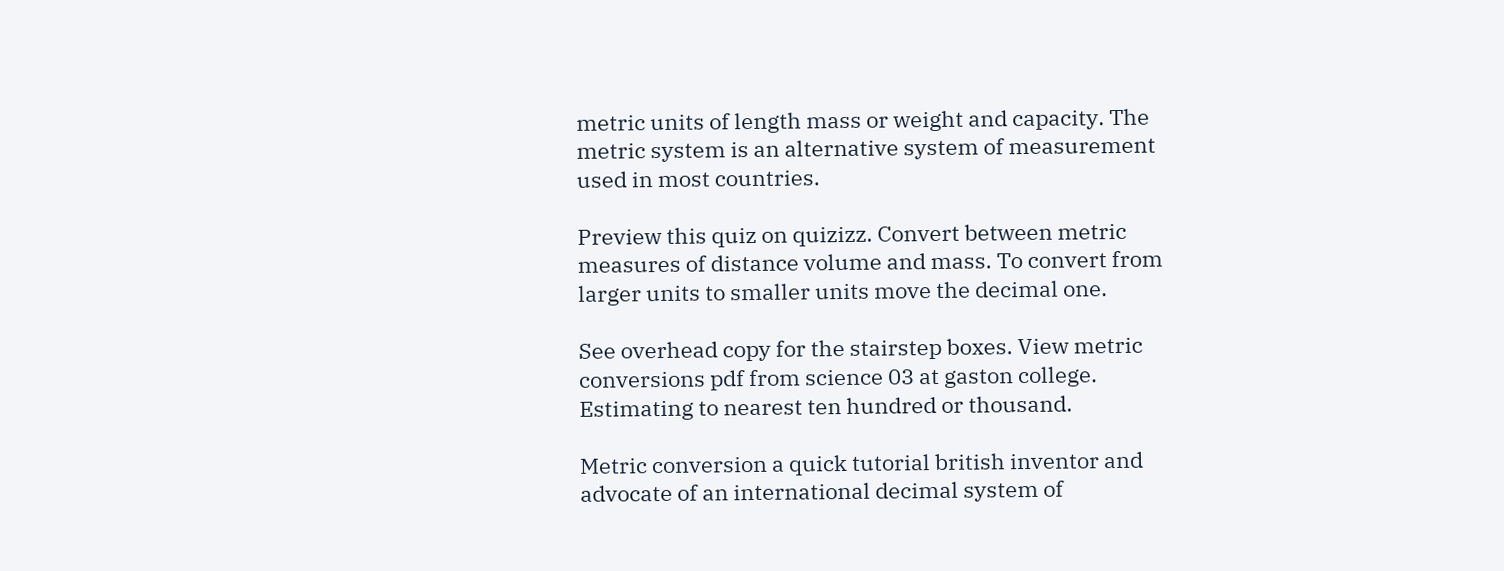metric units of length mass or weight and capacity. The metric system is an alternative system of measurement used in most countries.

Preview this quiz on quizizz. Convert between metric measures of distance volume and mass. To convert from larger units to smaller units move the decimal one.

See overhead copy for the stairstep boxes. View metric conversions pdf from science 03 at gaston college. Estimating to nearest ten hundred or thousand.

Metric conversion a quick tutorial british inventor and advocate of an international decimal system of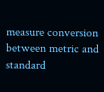measure conversion between metric and standard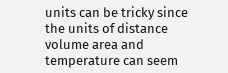units can be tricky since the units of distance volume area and temperature can seem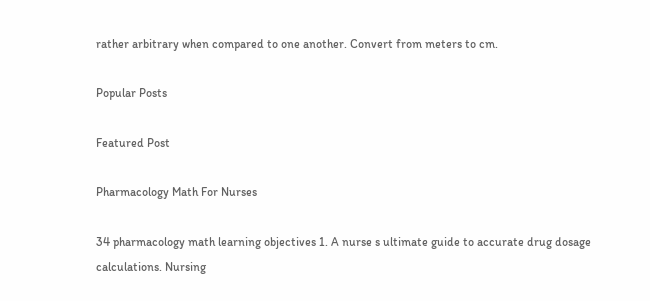rather arbitrary when compared to one another. Convert from meters to cm.

Popular Posts

Featured Post

Pharmacology Math For Nurses

34 pharmacology math learning objectives 1. A nurse s ultimate guide to accurate drug dosage calculations. Nursing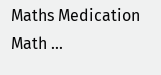Maths Medication Math ...